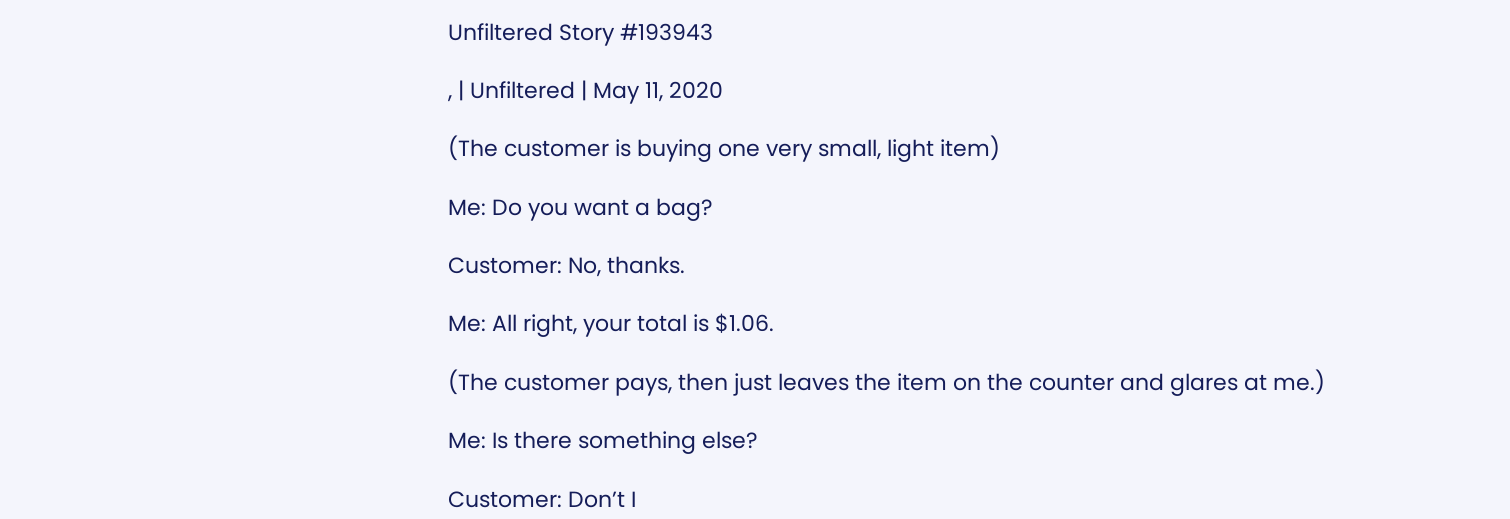Unfiltered Story #193943

, | Unfiltered | May 11, 2020

(The customer is buying one very small, light item)

Me: Do you want a bag?

Customer: No, thanks.

Me: All right, your total is $1.06.

(The customer pays, then just leaves the item on the counter and glares at me.)

Me: Is there something else?

Customer: Don’t I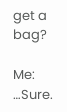get a bag?

Me: …Sure.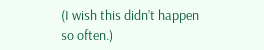(I wish this didn’t happen so often.)